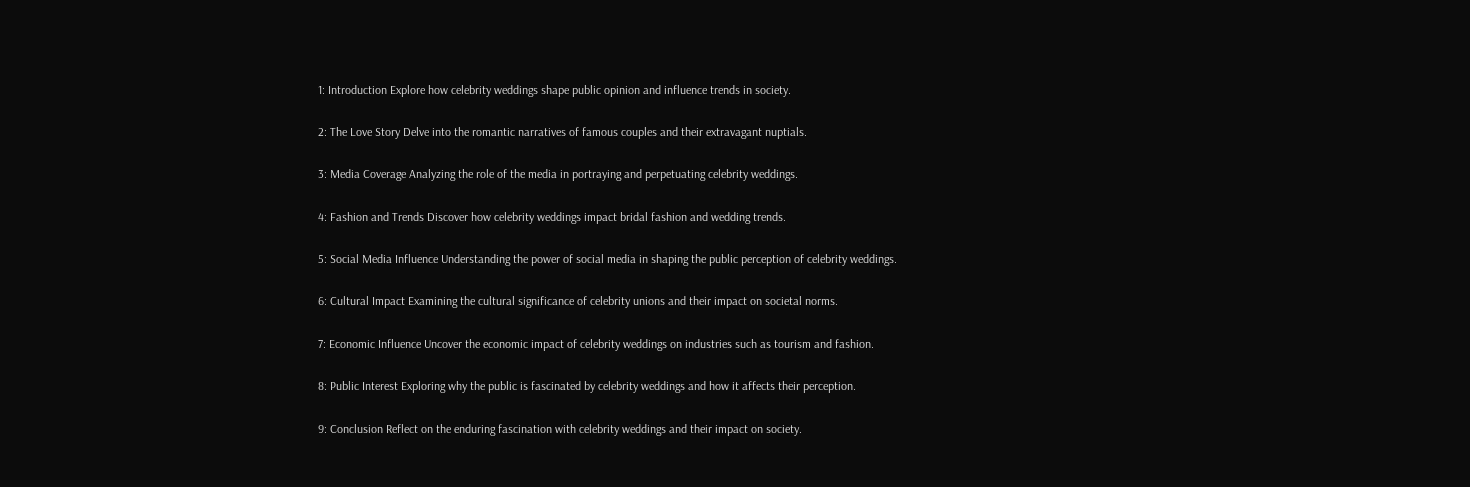1: Introduction Explore how celebrity weddings shape public opinion and influence trends in society.

2: The Love Story Delve into the romantic narratives of famous couples and their extravagant nuptials.

3: Media Coverage Analyzing the role of the media in portraying and perpetuating celebrity weddings.

4: Fashion and Trends Discover how celebrity weddings impact bridal fashion and wedding trends.

5: Social Media Influence Understanding the power of social media in shaping the public perception of celebrity weddings.

6: Cultural Impact Examining the cultural significance of celebrity unions and their impact on societal norms.

7: Economic Influence Uncover the economic impact of celebrity weddings on industries such as tourism and fashion.

8: Public Interest Exploring why the public is fascinated by celebrity weddings and how it affects their perception.

9: Conclusion Reflect on the enduring fascination with celebrity weddings and their impact on society.